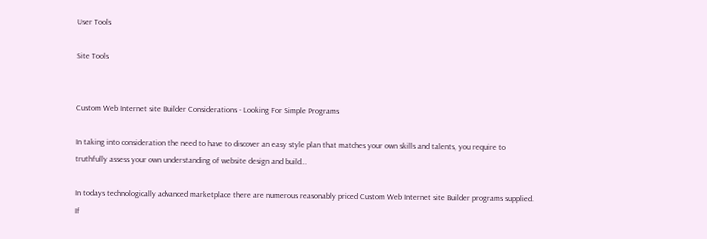User Tools

Site Tools


Custom Web Internet site Builder Considerations - Looking For Simple Programs

In taking into consideration the need to have to discover an easy style plan that matches your own skills and talents, you require to truthfully assess your own understanding of website design and build…

In todays technologically advanced marketplace there are numerous reasonably priced Custom Web Internet site Builder programs supplied. If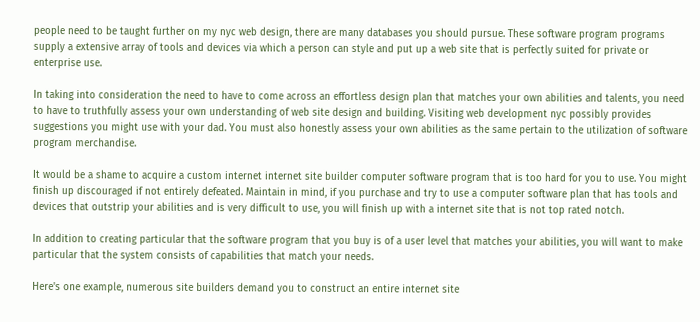people need to be taught further on my nyc web design, there are many databases you should pursue. These software program programs supply a extensive array of tools and devices via which a person can style and put up a web site that is perfectly suited for private or enterprise use.

In taking into consideration the need to have to come across an effortless design plan that matches your own abilities and talents, you need to have to truthfully assess your own understanding of web site design and building. Visiting web development nyc possibly provides suggestions you might use with your dad. You must also honestly assess your own abilities as the same pertain to the utilization of software program merchandise.

It would be a shame to acquire a custom internet internet site builder computer software program that is too hard for you to use. You might finish up discouraged if not entirely defeated. Maintain in mind, if you purchase and try to use a computer software plan that has tools and devices that outstrip your abilities and is very difficult to use, you will finish up with a internet site that is not top rated notch.

In addition to creating particular that the software program that you buy is of a user level that matches your abilities, you will want to make particular that the system consists of capabilities that match your needs.

Here's one example, numerous site builders demand you to construct an entire internet site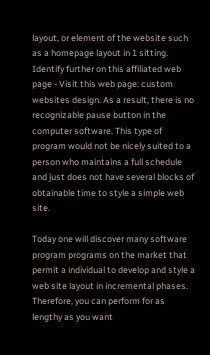layout, or element of the website such as a homepage layout in 1 sitting. Identify further on this affiliated web page - Visit this web page: custom websites design. As a result, there is no recognizable pause button in the computer software. This type of program would not be nicely suited to a person who maintains a full schedule and just does not have several blocks of obtainable time to style a simple web site.

Today one will discover many software program programs on the market that permit a individual to develop and style a web site layout in incremental phases. Therefore, you can perform for as lengthy as you want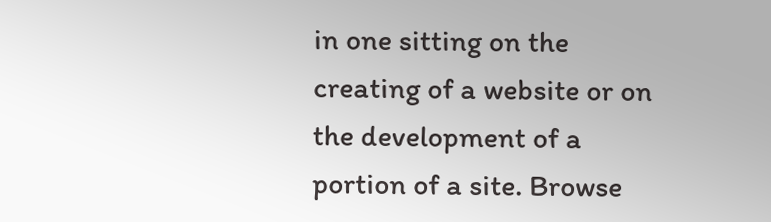in one sitting on the creating of a website or on the development of a portion of a site. Browse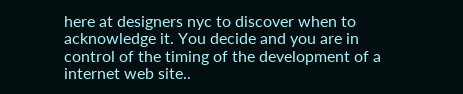here at designers nyc to discover when to acknowledge it. You decide and you are in control of the timing of the development of a internet web site..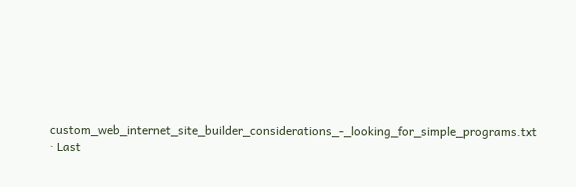custom_web_internet_site_builder_considerations_-_looking_for_simple_programs.txt · Last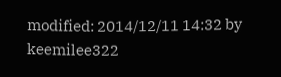modified: 2014/12/11 14:32 by keemilee322